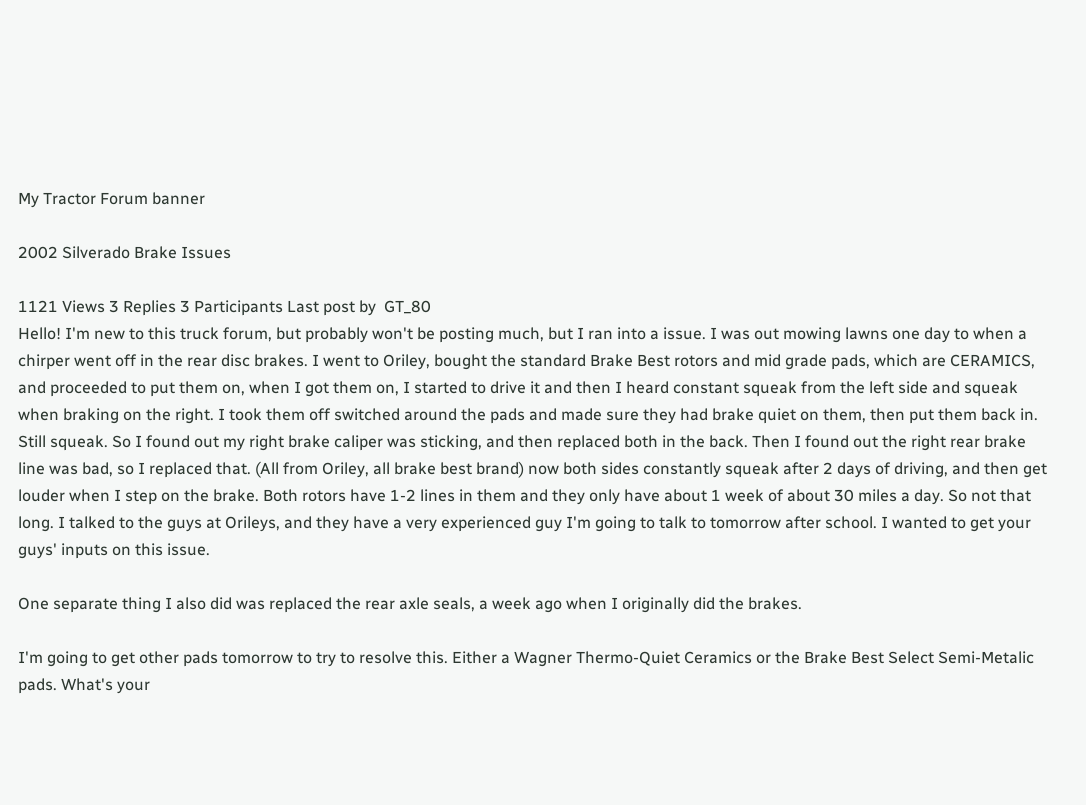My Tractor Forum banner

2002 Silverado Brake Issues

1121 Views 3 Replies 3 Participants Last post by  GT_80
Hello! I'm new to this truck forum, but probably won't be posting much, but I ran into a issue. I was out mowing lawns one day to when a chirper went off in the rear disc brakes. I went to Oriley, bought the standard Brake Best rotors and mid grade pads, which are CERAMICS, and proceeded to put them on, when I got them on, I started to drive it and then I heard constant squeak from the left side and squeak when braking on the right. I took them off switched around the pads and made sure they had brake quiet on them, then put them back in. Still squeak. So I found out my right brake caliper was sticking, and then replaced both in the back. Then I found out the right rear brake line was bad, so I replaced that. (All from Oriley, all brake best brand) now both sides constantly squeak after 2 days of driving, and then get louder when I step on the brake. Both rotors have 1-2 lines in them and they only have about 1 week of about 30 miles a day. So not that long. I talked to the guys at Orileys, and they have a very experienced guy I'm going to talk to tomorrow after school. I wanted to get your guys' inputs on this issue.

One separate thing I also did was replaced the rear axle seals, a week ago when I originally did the brakes.

I'm going to get other pads tomorrow to try to resolve this. Either a Wagner Thermo-Quiet Ceramics or the Brake Best Select Semi-Metalic pads. What's your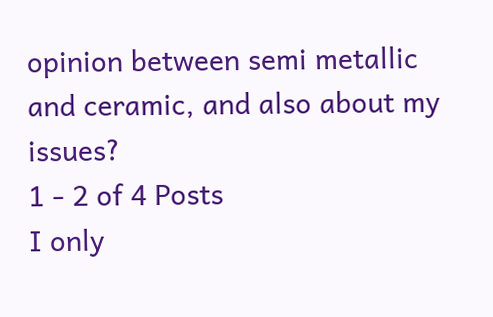opinion between semi metallic and ceramic, and also about my issues?
1 - 2 of 4 Posts
I only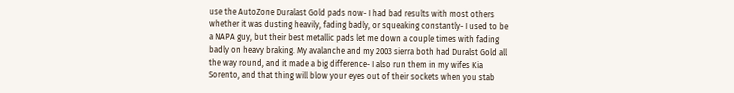use the AutoZone Duralast Gold pads now- I had bad results with most others whether it was dusting heavily, fading badly, or squeaking constantly- I used to be a NAPA guy, but their best metallic pads let me down a couple times with fading badly on heavy braking. My avalanche and my 2003 sierra both had Duralst Gold all the way round, and it made a big difference- I also run them in my wifes Kia Sorento, and that thing will blow your eyes out of their sockets when you stab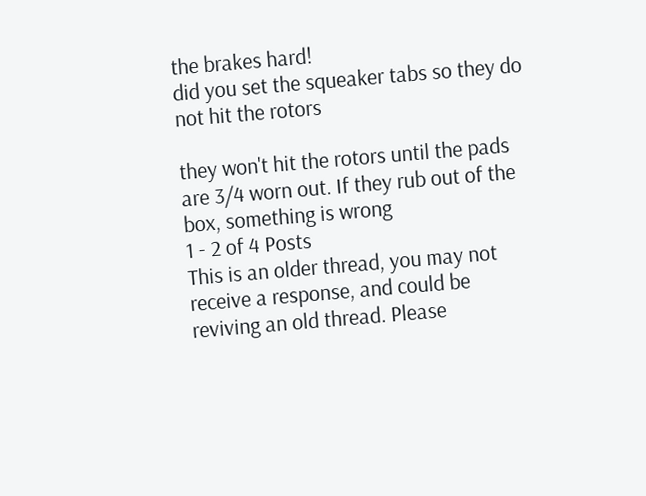the brakes hard!
did you set the squeaker tabs so they do not hit the rotors

they won't hit the rotors until the pads are 3/4 worn out. If they rub out of the box, something is wrong
1 - 2 of 4 Posts
This is an older thread, you may not receive a response, and could be reviving an old thread. Please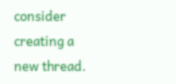consider creating a new thread.